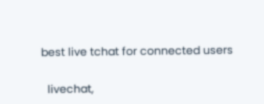best live tchat for connected users

  livechat,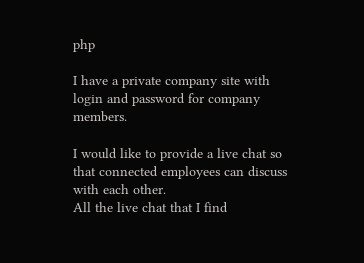php

I have a private company site with login and password for company members.

I would like to provide a live chat so that connected employees can discuss with each other.
All the live chat that I find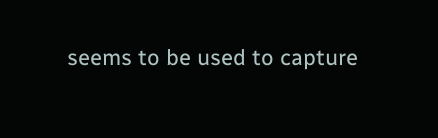seems to be used to capture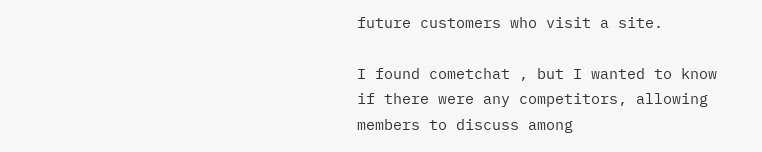future customers who visit a site.

I found cometchat , but I wanted to know if there were any competitors, allowing members to discuss among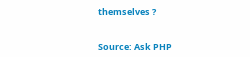themselves ?


Source: Ask PHP